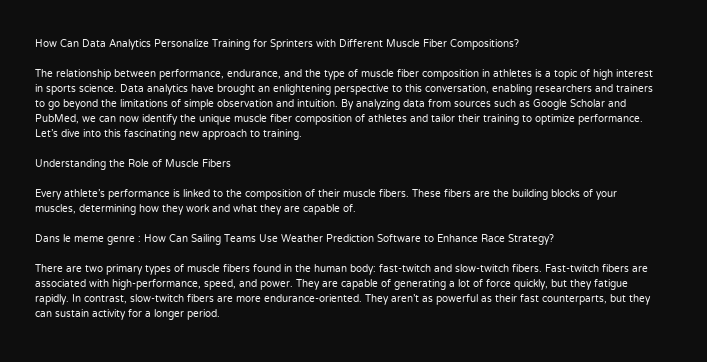How Can Data Analytics Personalize Training for Sprinters with Different Muscle Fiber Compositions?

The relationship between performance, endurance, and the type of muscle fiber composition in athletes is a topic of high interest in sports science. Data analytics have brought an enlightening perspective to this conversation, enabling researchers and trainers to go beyond the limitations of simple observation and intuition. By analyzing data from sources such as Google Scholar and PubMed, we can now identify the unique muscle fiber composition of athletes and tailor their training to optimize performance. Let’s dive into this fascinating new approach to training.

Understanding the Role of Muscle Fibers

Every athlete’s performance is linked to the composition of their muscle fibers. These fibers are the building blocks of your muscles, determining how they work and what they are capable of.

Dans le meme genre : How Can Sailing Teams Use Weather Prediction Software to Enhance Race Strategy?

There are two primary types of muscle fibers found in the human body: fast-twitch and slow-twitch fibers. Fast-twitch fibers are associated with high-performance, speed, and power. They are capable of generating a lot of force quickly, but they fatigue rapidly. In contrast, slow-twitch fibers are more endurance-oriented. They aren’t as powerful as their fast counterparts, but they can sustain activity for a longer period.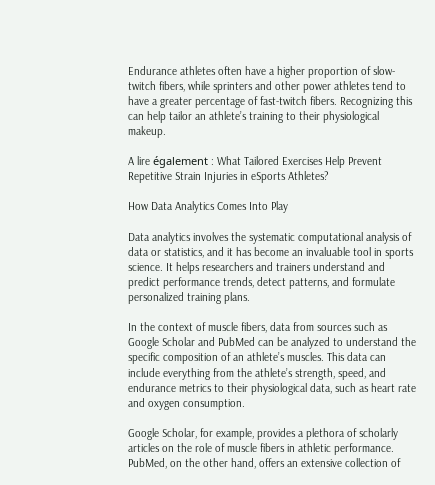Endurance athletes often have a higher proportion of slow-twitch fibers, while sprinters and other power athletes tend to have a greater percentage of fast-twitch fibers. Recognizing this can help tailor an athlete’s training to their physiological makeup.

A lire également : What Tailored Exercises Help Prevent Repetitive Strain Injuries in eSports Athletes?

How Data Analytics Comes Into Play

Data analytics involves the systematic computational analysis of data or statistics, and it has become an invaluable tool in sports science. It helps researchers and trainers understand and predict performance trends, detect patterns, and formulate personalized training plans.

In the context of muscle fibers, data from sources such as Google Scholar and PubMed can be analyzed to understand the specific composition of an athlete’s muscles. This data can include everything from the athlete’s strength, speed, and endurance metrics to their physiological data, such as heart rate and oxygen consumption.

Google Scholar, for example, provides a plethora of scholarly articles on the role of muscle fibers in athletic performance. PubMed, on the other hand, offers an extensive collection of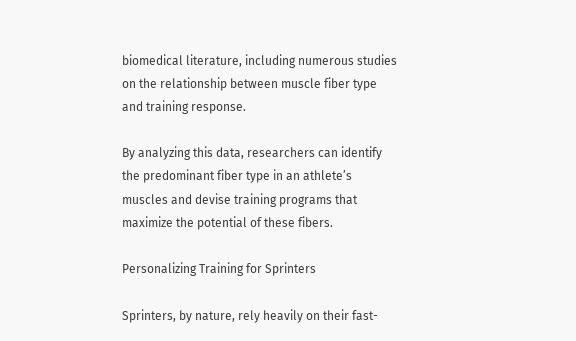biomedical literature, including numerous studies on the relationship between muscle fiber type and training response.

By analyzing this data, researchers can identify the predominant fiber type in an athlete’s muscles and devise training programs that maximize the potential of these fibers.

Personalizing Training for Sprinters

Sprinters, by nature, rely heavily on their fast-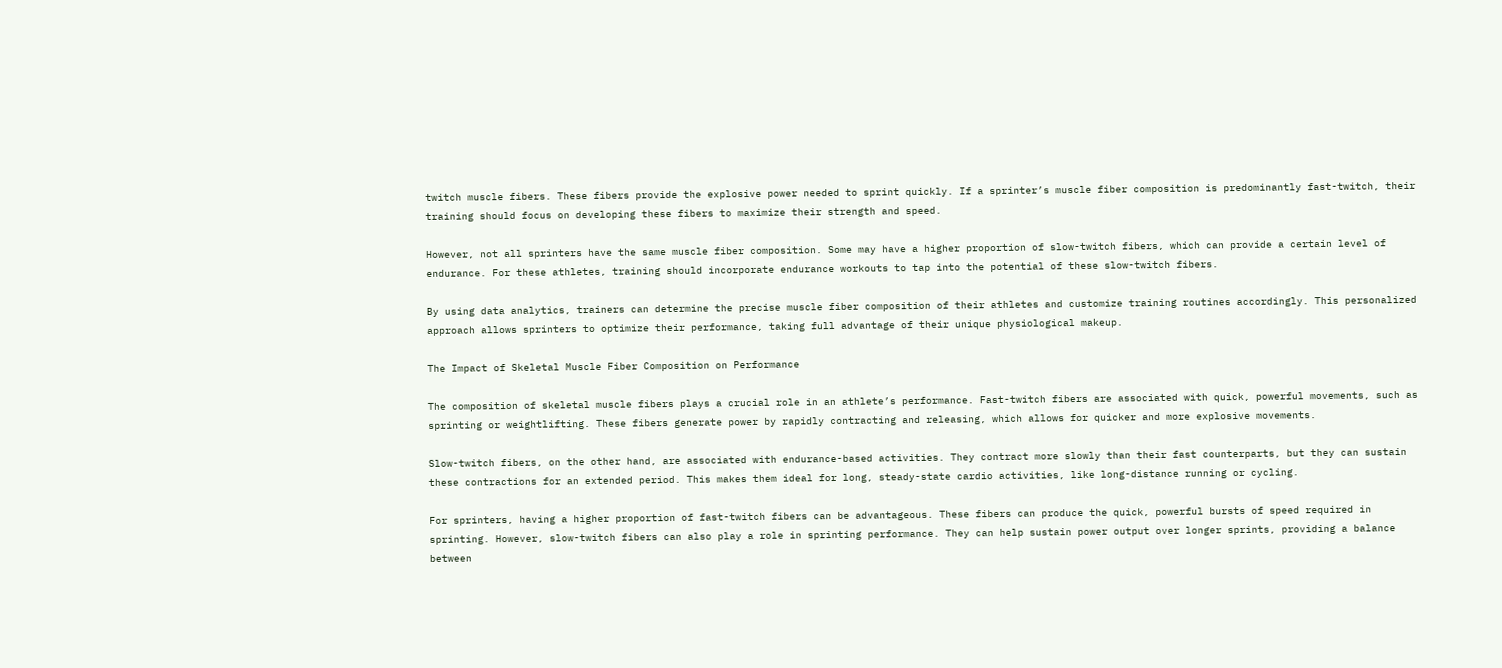twitch muscle fibers. These fibers provide the explosive power needed to sprint quickly. If a sprinter’s muscle fiber composition is predominantly fast-twitch, their training should focus on developing these fibers to maximize their strength and speed.

However, not all sprinters have the same muscle fiber composition. Some may have a higher proportion of slow-twitch fibers, which can provide a certain level of endurance. For these athletes, training should incorporate endurance workouts to tap into the potential of these slow-twitch fibers.

By using data analytics, trainers can determine the precise muscle fiber composition of their athletes and customize training routines accordingly. This personalized approach allows sprinters to optimize their performance, taking full advantage of their unique physiological makeup.

The Impact of Skeletal Muscle Fiber Composition on Performance

The composition of skeletal muscle fibers plays a crucial role in an athlete’s performance. Fast-twitch fibers are associated with quick, powerful movements, such as sprinting or weightlifting. These fibers generate power by rapidly contracting and releasing, which allows for quicker and more explosive movements.

Slow-twitch fibers, on the other hand, are associated with endurance-based activities. They contract more slowly than their fast counterparts, but they can sustain these contractions for an extended period. This makes them ideal for long, steady-state cardio activities, like long-distance running or cycling.

For sprinters, having a higher proportion of fast-twitch fibers can be advantageous. These fibers can produce the quick, powerful bursts of speed required in sprinting. However, slow-twitch fibers can also play a role in sprinting performance. They can help sustain power output over longer sprints, providing a balance between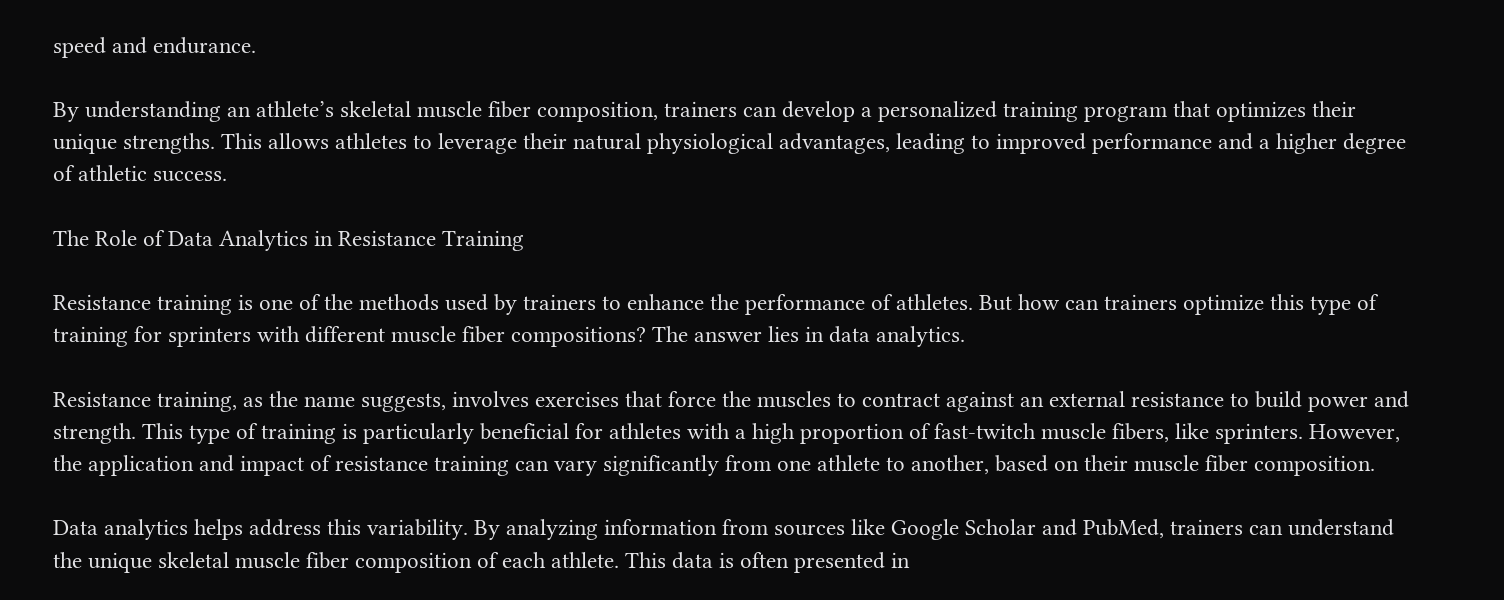speed and endurance.

By understanding an athlete’s skeletal muscle fiber composition, trainers can develop a personalized training program that optimizes their unique strengths. This allows athletes to leverage their natural physiological advantages, leading to improved performance and a higher degree of athletic success.

The Role of Data Analytics in Resistance Training

Resistance training is one of the methods used by trainers to enhance the performance of athletes. But how can trainers optimize this type of training for sprinters with different muscle fiber compositions? The answer lies in data analytics.

Resistance training, as the name suggests, involves exercises that force the muscles to contract against an external resistance to build power and strength. This type of training is particularly beneficial for athletes with a high proportion of fast-twitch muscle fibers, like sprinters. However, the application and impact of resistance training can vary significantly from one athlete to another, based on their muscle fiber composition.

Data analytics helps address this variability. By analyzing information from sources like Google Scholar and PubMed, trainers can understand the unique skeletal muscle fiber composition of each athlete. This data is often presented in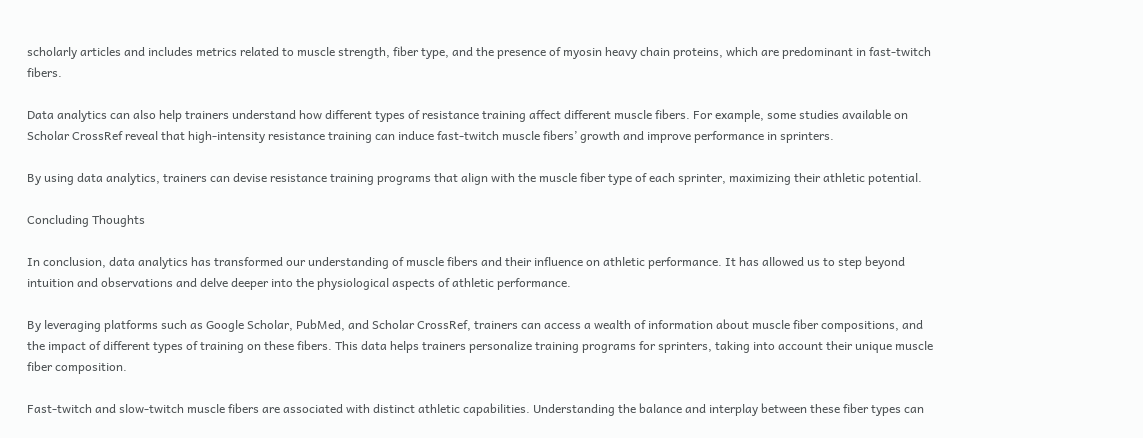scholarly articles and includes metrics related to muscle strength, fiber type, and the presence of myosin heavy chain proteins, which are predominant in fast-twitch fibers.

Data analytics can also help trainers understand how different types of resistance training affect different muscle fibers. For example, some studies available on Scholar CrossRef reveal that high-intensity resistance training can induce fast-twitch muscle fibers’ growth and improve performance in sprinters.

By using data analytics, trainers can devise resistance training programs that align with the muscle fiber type of each sprinter, maximizing their athletic potential.

Concluding Thoughts

In conclusion, data analytics has transformed our understanding of muscle fibers and their influence on athletic performance. It has allowed us to step beyond intuition and observations and delve deeper into the physiological aspects of athletic performance.

By leveraging platforms such as Google Scholar, PubMed, and Scholar CrossRef, trainers can access a wealth of information about muscle fiber compositions, and the impact of different types of training on these fibers. This data helps trainers personalize training programs for sprinters, taking into account their unique muscle fiber composition.

Fast-twitch and slow-twitch muscle fibers are associated with distinct athletic capabilities. Understanding the balance and interplay between these fiber types can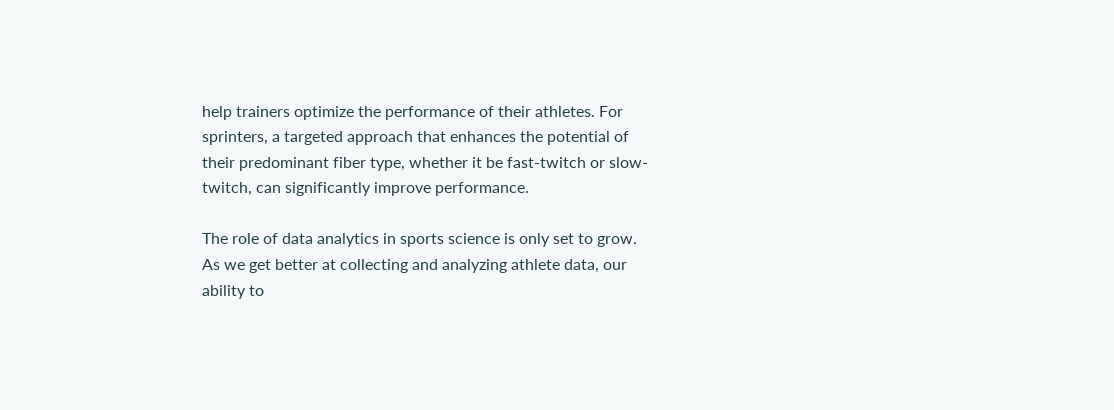help trainers optimize the performance of their athletes. For sprinters, a targeted approach that enhances the potential of their predominant fiber type, whether it be fast-twitch or slow-twitch, can significantly improve performance.

The role of data analytics in sports science is only set to grow. As we get better at collecting and analyzing athlete data, our ability to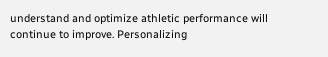understand and optimize athletic performance will continue to improve. Personalizing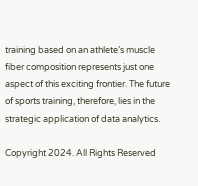training based on an athlete’s muscle fiber composition represents just one aspect of this exciting frontier. The future of sports training, therefore, lies in the strategic application of data analytics.

Copyright 2024. All Rights Reserved